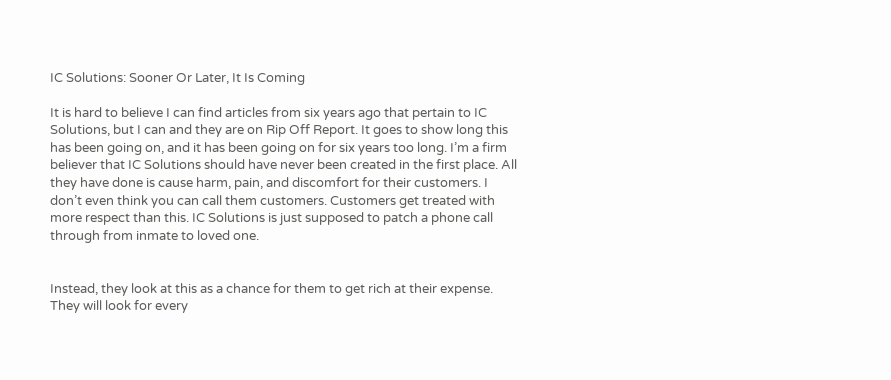IC Solutions: Sooner Or Later, It Is Coming

It is hard to believe I can find articles from six years ago that pertain to IC Solutions, but I can and they are on Rip Off Report. It goes to show long this has been going on, and it has been going on for six years too long. I’m a firm believer that IC Solutions should have never been created in the first place. All they have done is cause harm, pain, and discomfort for their customers. I don’t even think you can call them customers. Customers get treated with more respect than this. IC Solutions is just supposed to patch a phone call through from inmate to loved one.


Instead, they look at this as a chance for them to get rich at their expense. They will look for every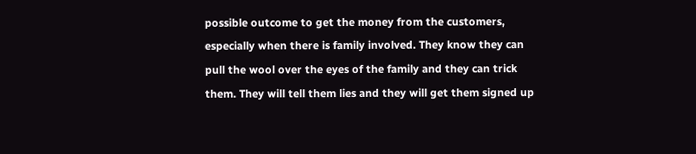possible outcome to get the money from the customers, especially when there is family involved. They know they can pull the wool over the eyes of the family and they can trick them. They will tell them lies and they will get them signed up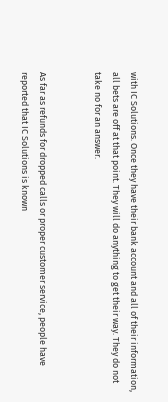with IC Solutions. Once they have their bank account and all of their information, all bets are off at that point. They will do anything to get their way. They do not take no for an answer.


As far as refunds for dropped calls or proper customer service, people have reported that IC Solutions is known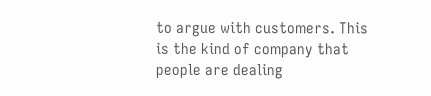to argue with customers. This is the kind of company that people are dealing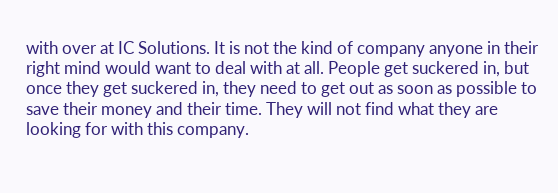with over at IC Solutions. It is not the kind of company anyone in their right mind would want to deal with at all. People get suckered in, but once they get suckered in, they need to get out as soon as possible to save their money and their time. They will not find what they are looking for with this company.